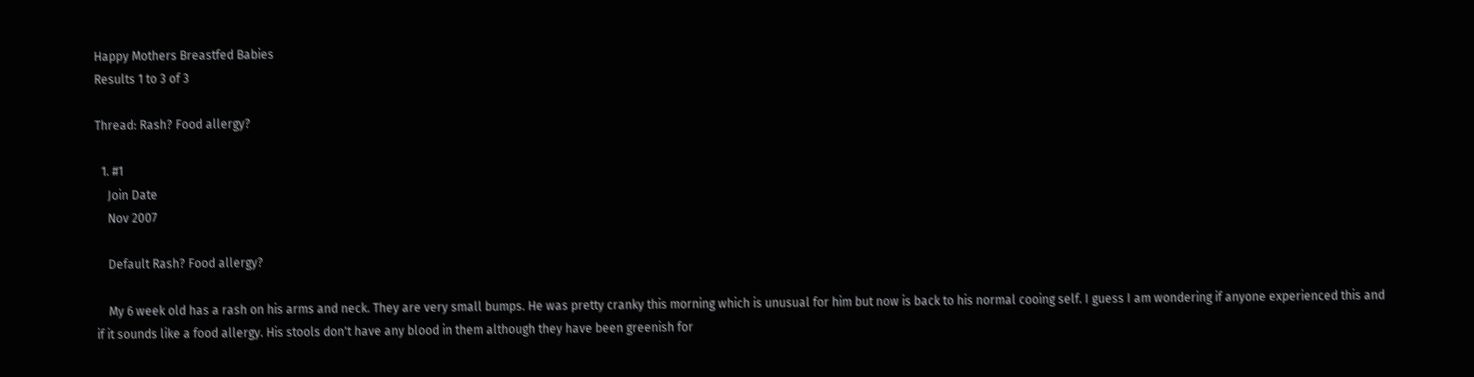Happy Mothers Breastfed Babies
Results 1 to 3 of 3

Thread: Rash? Food allergy?

  1. #1
    Join Date
    Nov 2007

    Default Rash? Food allergy?

    My 6 week old has a rash on his arms and neck. They are very small bumps. He was pretty cranky this morning which is unusual for him but now is back to his normal cooing self. I guess I am wondering if anyone experienced this and if it sounds like a food allergy. His stools don't have any blood in them although they have been greenish for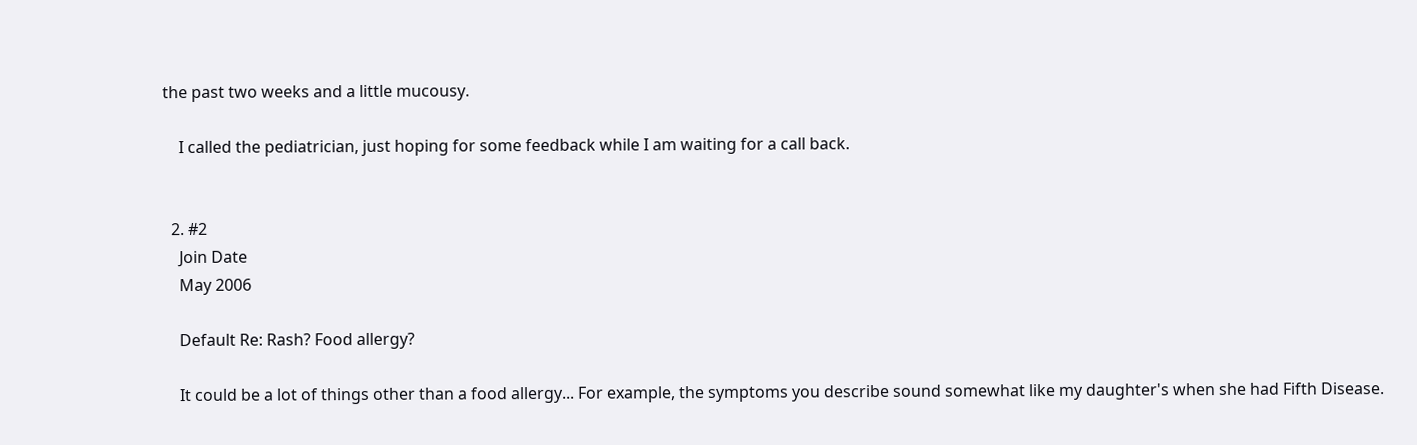the past two weeks and a little mucousy.

    I called the pediatrician, just hoping for some feedback while I am waiting for a call back.


  2. #2
    Join Date
    May 2006

    Default Re: Rash? Food allergy?

    It could be a lot of things other than a food allergy... For example, the symptoms you describe sound somewhat like my daughter's when she had Fifth Disease.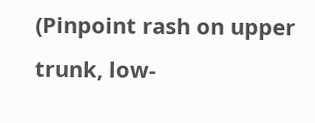(Pinpoint rash on upper trunk, low-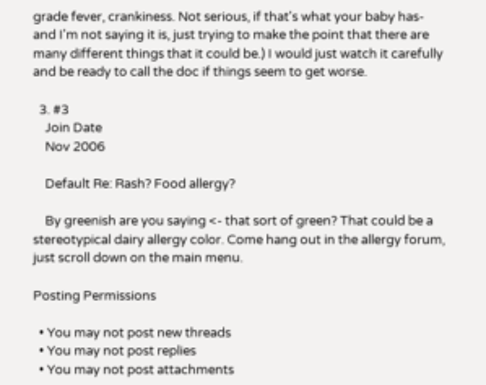grade fever, crankiness. Not serious, if that's what your baby has- and I'm not saying it is, just trying to make the point that there are many different things that it could be.) I would just watch it carefully and be ready to call the doc if things seem to get worse.

  3. #3
    Join Date
    Nov 2006

    Default Re: Rash? Food allergy?

    By greenish are you saying <- that sort of green? That could be a stereotypical dairy allergy color. Come hang out in the allergy forum, just scroll down on the main menu.

Posting Permissions

  • You may not post new threads
  • You may not post replies
  • You may not post attachments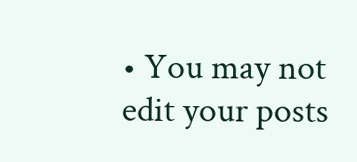• You may not edit your posts